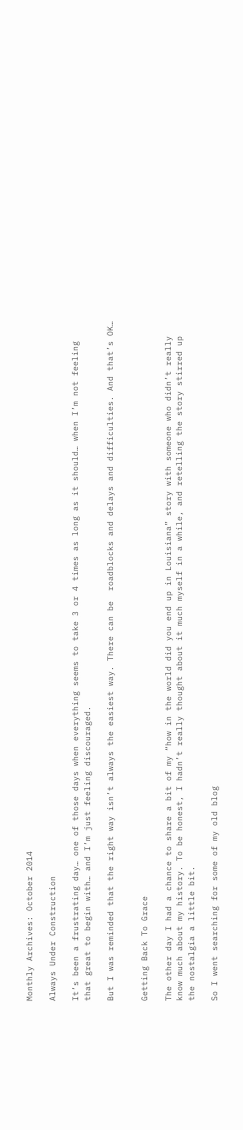Monthly Archives: October 2014

Always Under Construction

It’s been a frustrating day… one of those days when everything seems to take 3 or 4 times as long as it should… when I’m not feeling that great to begin with… and I’m just feeling discouraged.

But I was reminded that the right way isn’t always the easiest way. There can be  roadblocks and delays and difficulties. And that’s OK…


Getting Back To Grace

The other day I had a chance to share a bit of my “how in the world did you end up in Louisiana” story with someone who didn’t really know much about my history. To be honest, I hadn’t really thought about it much myself in a while, and retelling the story stirred up the nostalgia a little bit.

So I went searching for some of my old blog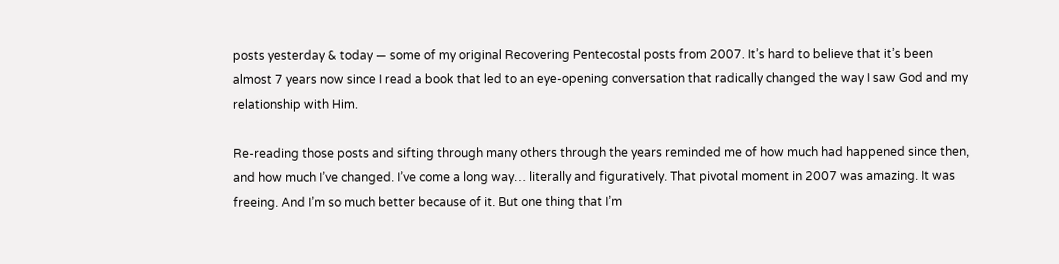posts yesterday & today — some of my original Recovering Pentecostal posts from 2007. It’s hard to believe that it’s been almost 7 years now since I read a book that led to an eye-opening conversation that radically changed the way I saw God and my relationship with Him.

Re-reading those posts and sifting through many others through the years reminded me of how much had happened since then, and how much I’ve changed. I’ve come a long way… literally and figuratively. That pivotal moment in 2007 was amazing. It was freeing. And I’m so much better because of it. But one thing that I’m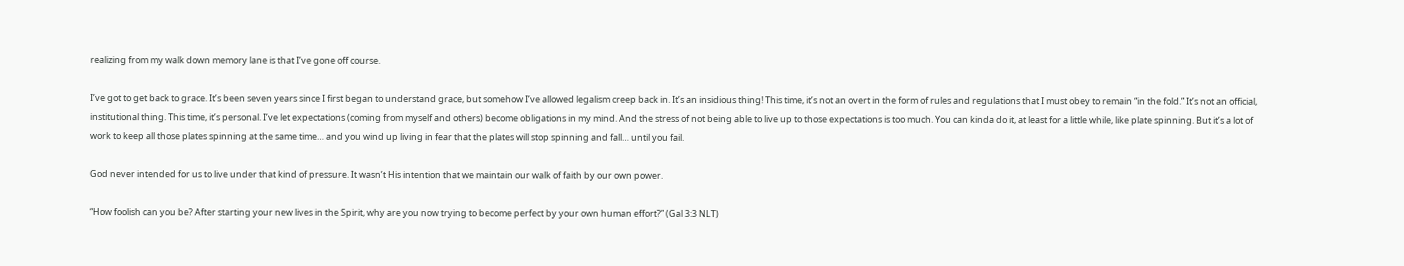realizing from my walk down memory lane is that I’ve gone off course.

I’ve got to get back to grace. It’s been seven years since I first began to understand grace, but somehow I’ve allowed legalism creep back in. It’s an insidious thing! This time, it’s not an overt in the form of rules and regulations that I must obey to remain “in the fold.” It’s not an official, institutional thing. This time, it’s personal. I’ve let expectations (coming from myself and others) become obligations in my mind. And the stress of not being able to live up to those expectations is too much. You can kinda do it, at least for a little while, like plate spinning. But it’s a lot of work to keep all those plates spinning at the same time… and you wind up living in fear that the plates will stop spinning and fall… until you fail.

God never intended for us to live under that kind of pressure. It wasn’t His intention that we maintain our walk of faith by our own power.

“How foolish can you be? After starting your new lives in the Spirit, why are you now trying to become perfect by your own human effort?” (Gal 3:3 NLT)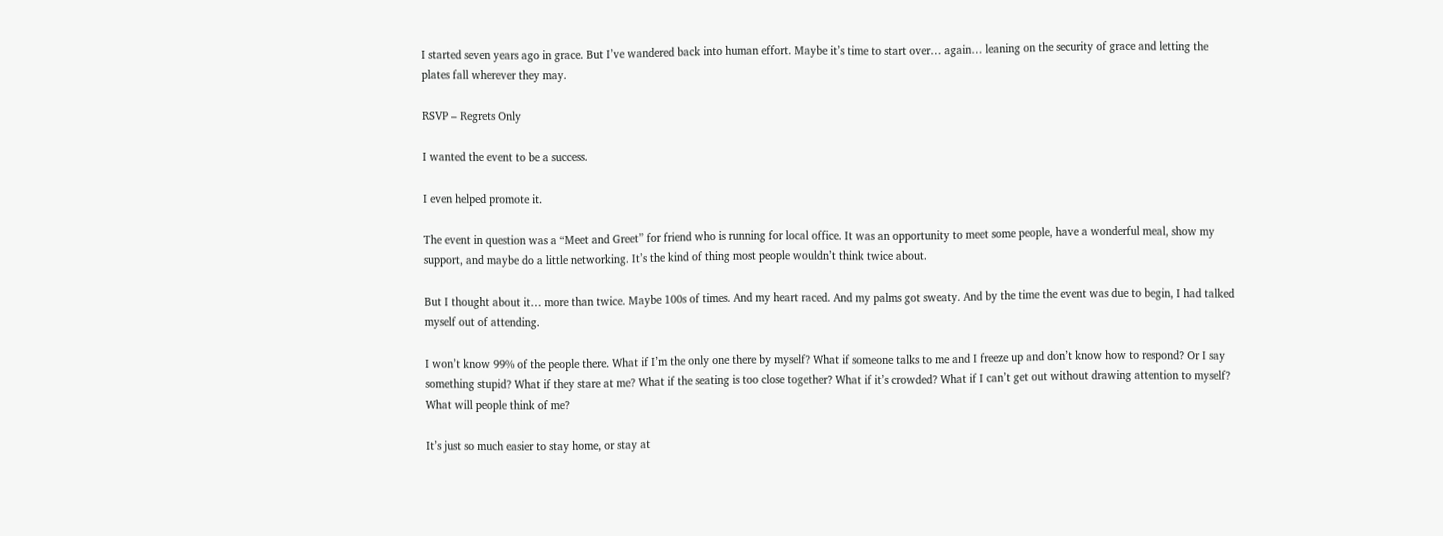I started seven years ago in grace. But I’ve wandered back into human effort. Maybe it’s time to start over… again… leaning on the security of grace and letting the plates fall wherever they may.

RSVP – Regrets Only

I wanted the event to be a success.

I even helped promote it.

The event in question was a “Meet and Greet” for friend who is running for local office. It was an opportunity to meet some people, have a wonderful meal, show my support, and maybe do a little networking. It’s the kind of thing most people wouldn’t think twice about.

But I thought about it… more than twice. Maybe 100s of times. And my heart raced. And my palms got sweaty. And by the time the event was due to begin, I had talked myself out of attending.

I won’t know 99% of the people there. What if I’m the only one there by myself? What if someone talks to me and I freeze up and don’t know how to respond? Or I say something stupid? What if they stare at me? What if the seating is too close together? What if it’s crowded? What if I can’t get out without drawing attention to myself? What will people think of me?

It’s just so much easier to stay home, or stay at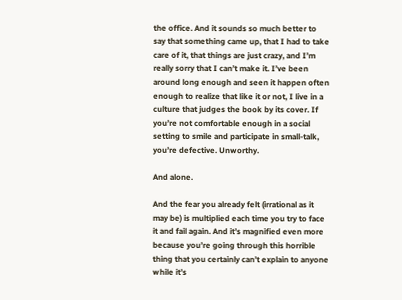the office. And it sounds so much better to say that something came up, that I had to take care of it, that things are just crazy, and I’m really sorry that I can’t make it. I’ve been around long enough and seen it happen often enough to realize that like it or not, I live in a culture that judges the book by its cover. If you’re not comfortable enough in a social setting to smile and participate in small-talk, you’re defective. Unworthy.

And alone.

And the fear you already felt (irrational as it may be) is multiplied each time you try to face it and fail again. And it’s magnified even more because you’re going through this horrible thing that you certainly can’t explain to anyone while it’s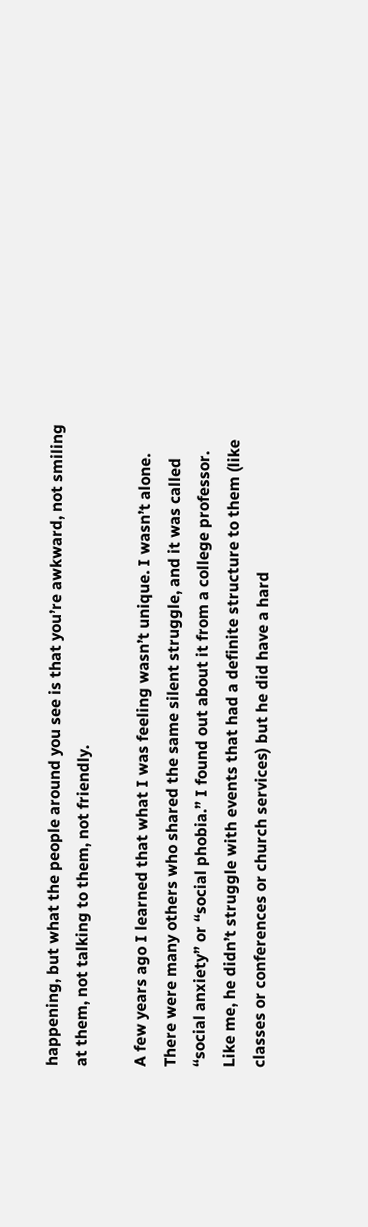happening, but what the people around you see is that you’re awkward, not smiling at them, not talking to them, not friendly.

A few years ago I learned that what I was feeling wasn’t unique. I wasn’t alone. There were many others who shared the same silent struggle, and it was called “social anxiety” or “social phobia.” I found out about it from a college professor. Like me, he didn’t struggle with events that had a definite structure to them (like classes or conferences or church services) but he did have a hard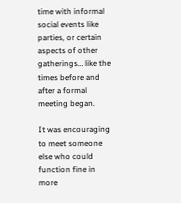time with informal social events like parties, or certain aspects of other gatherings… like the times before and after a formal meeting began.

It was encouraging to meet someone else who could function fine in more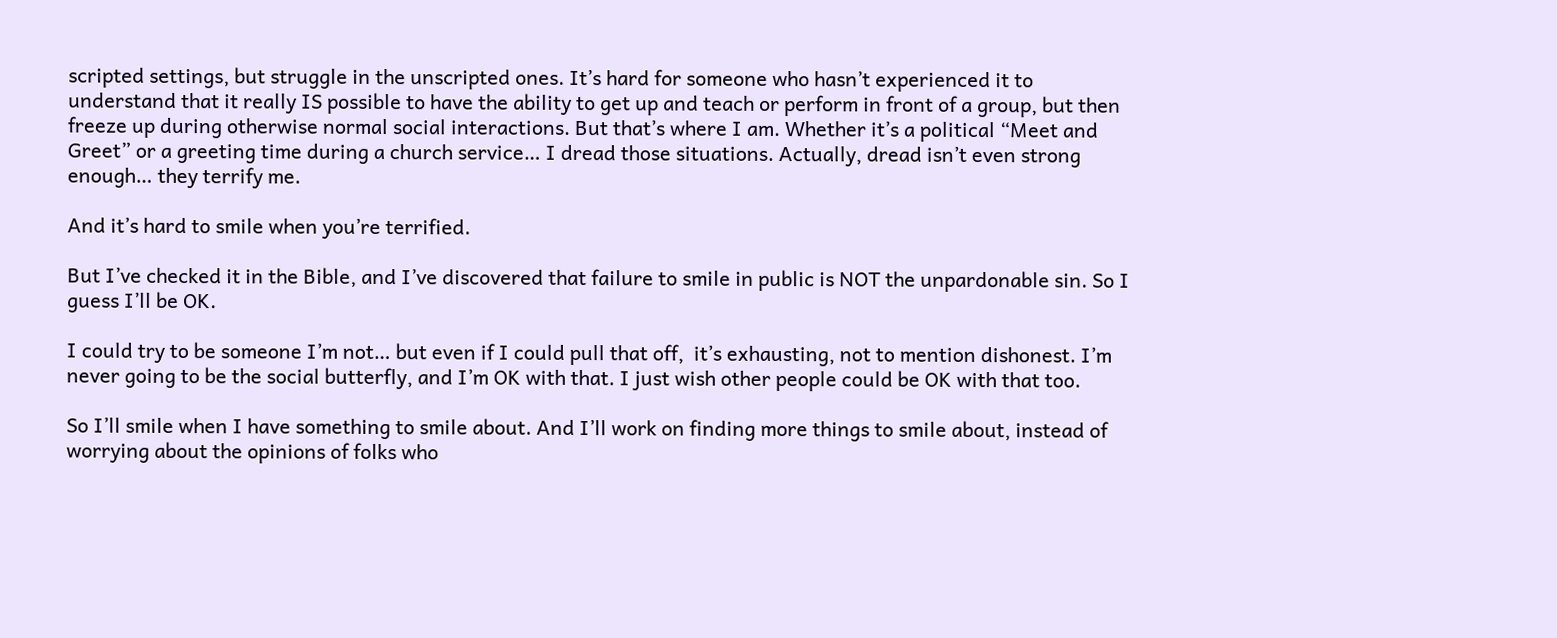scripted settings, but struggle in the unscripted ones. It’s hard for someone who hasn’t experienced it to understand that it really IS possible to have the ability to get up and teach or perform in front of a group, but then freeze up during otherwise normal social interactions. But that’s where I am. Whether it’s a political “Meet and Greet” or a greeting time during a church service… I dread those situations. Actually, dread isn’t even strong enough… they terrify me.

And it’s hard to smile when you’re terrified.

But I’ve checked it in the Bible, and I’ve discovered that failure to smile in public is NOT the unpardonable sin. So I guess I’ll be OK.

I could try to be someone I’m not… but even if I could pull that off,  it’s exhausting, not to mention dishonest. I’m never going to be the social butterfly, and I’m OK with that. I just wish other people could be OK with that too.

So I’ll smile when I have something to smile about. And I’ll work on finding more things to smile about, instead of worrying about the opinions of folks who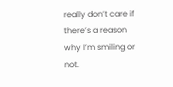really don’t care if there’s a reason why I’m smiling or not.